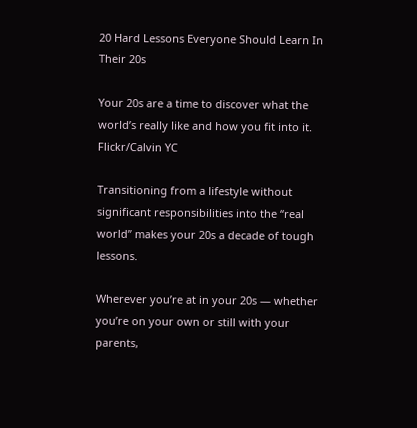20 Hard Lessons Everyone Should Learn In Their 20s

Your 20s are a time to discover what the world’s really like and how you fit into it. Flickr/Calvin YC

Transitioning from a lifestyle without significant responsibilities into the “real world” makes your 20s a decade of tough lessons.

Wherever you’re at in your 20s — whether you’re on your own or still with your parents,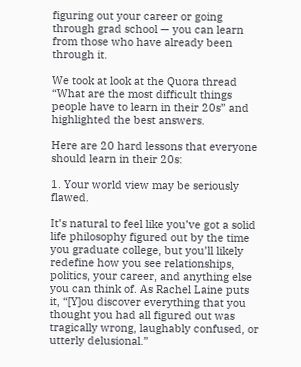figuring out your career or going through grad school — you can learn from those who have already been through it.

We took at look at the Quora thread “What are the most difficult things people have to learn in their 20s” and highlighted the best answers.

Here are 20 hard lessons that everyone should learn in their 20s:

1. Your world view may be seriously flawed.

It’s natural to feel like you’ve got a solid life philosophy figured out by the time you graduate college, but you’ll likely redefine how you see relationships, politics, your career, and anything else you can think of. As Rachel Laine puts it, “[Y]ou discover everything that you thought you had all figured out was tragically wrong, laughably confused, or utterly delusional.”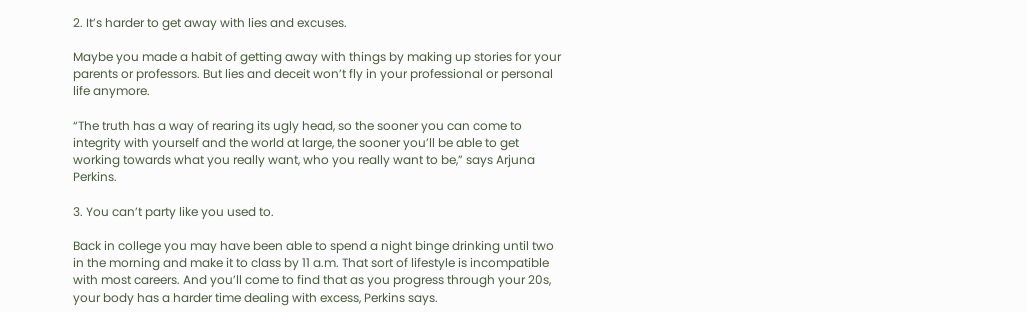2. It’s harder to get away with lies and excuses.

Maybe you made a habit of getting away with things by making up stories for your parents or professors. But lies and deceit won’t fly in your professional or personal life anymore.

“The truth has a way of rearing its ugly head, so the sooner you can come to integrity with yourself and the world at large, the sooner you’ll be able to get working towards what you really want, who you really want to be,” says Arjuna Perkins.

3. You can’t party like you used to.

Back in college you may have been able to spend a night binge drinking until two in the morning and make it to class by 11 a.m. That sort of lifestyle is incompatible with most careers. And you’ll come to find that as you progress through your 20s, your body has a harder time dealing with excess, Perkins says.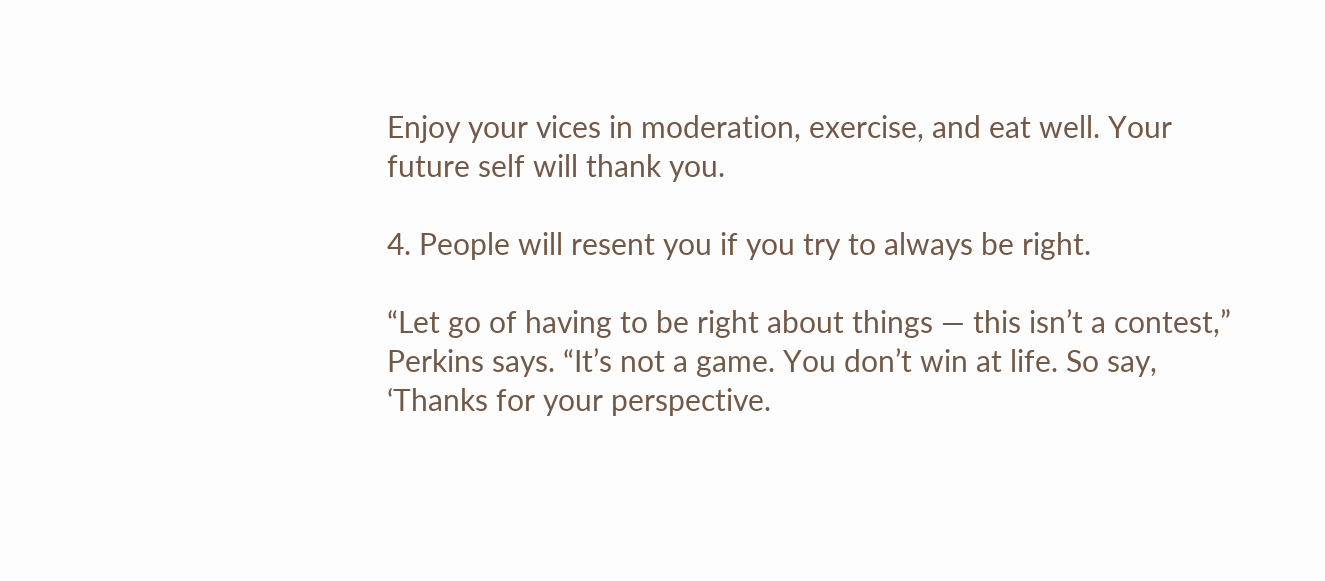Enjoy your vices in moderation, exercise, and eat well. Your future self will thank you.

4. People will resent you if you try to always be right.

“Let go of having to be right about things — this isn’t a contest,” Perkins says. “It’s not a game. You don’t win at life. So say, ‘Thanks for your perspective.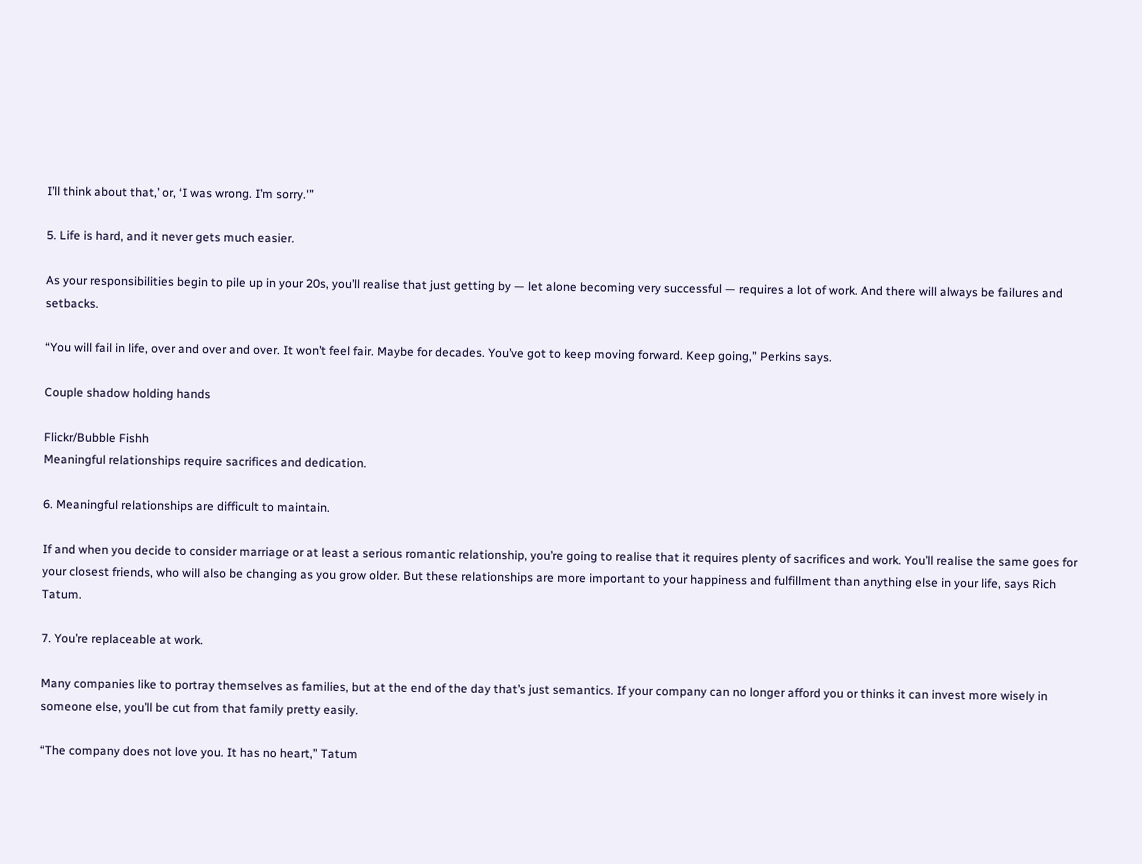I’ll think about that,’ or, ‘I was wrong. I’m sorry.'”

5. Life is hard, and it never gets much easier.

As your responsibilities begin to pile up in your 20s, you’ll realise that just getting by — let alone becoming very successful — requires a lot of work. And there will always be failures and setbacks.

“You will fail in life, over and over and over. It won’t feel fair. Maybe for decades. You’ve got to keep moving forward. Keep going,” Perkins says.

Couple shadow holding hands

Flickr/Bubble Fishh
Meaningful relationships require sacrifices and dedication.

6. Meaningful relationships are difficult to maintain.

If and when you decide to consider marriage or at least a serious romantic relationship, you’re going to realise that it requires plenty of sacrifices and work. You’ll realise the same goes for your closest friends, who will also be changing as you grow older. But these relationships are more important to your happiness and fulfillment than anything else in your life, says Rich Tatum.

7. You’re replaceable at work.

Many companies like to portray themselves as families, but at the end of the day that’s just semantics. If your company can no longer afford you or thinks it can invest more wisely in someone else, you’ll be cut from that family pretty easily.

“The company does not love you. It has no heart,” Tatum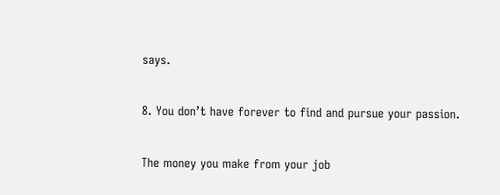says.

8. You don’t have forever to find and pursue your passion.

The money you make from your job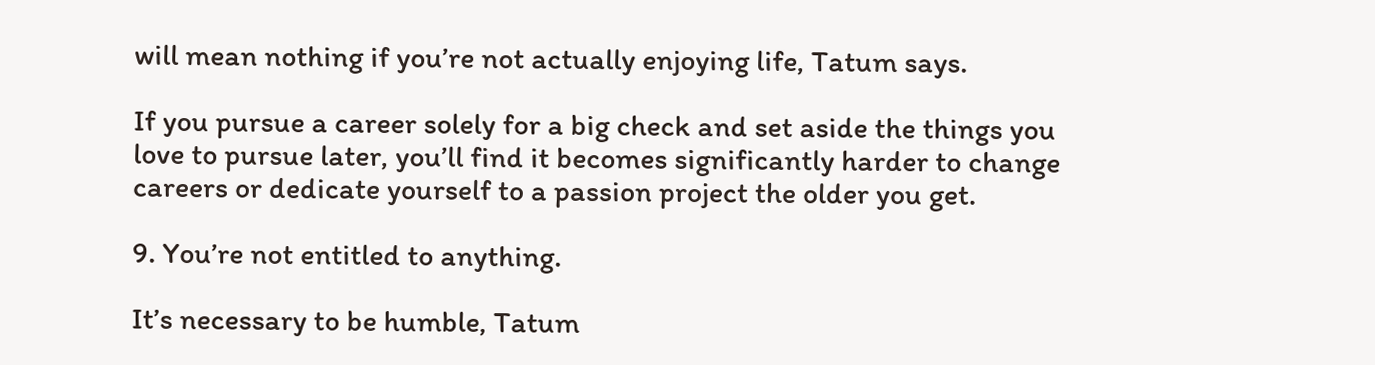will mean nothing if you’re not actually enjoying life, Tatum says.

If you pursue a career solely for a big check and set aside the things you love to pursue later, you’ll find it becomes significantly harder to change careers or dedicate yourself to a passion project the older you get.

9. You’re not entitled to anything.

It’s necessary to be humble, Tatum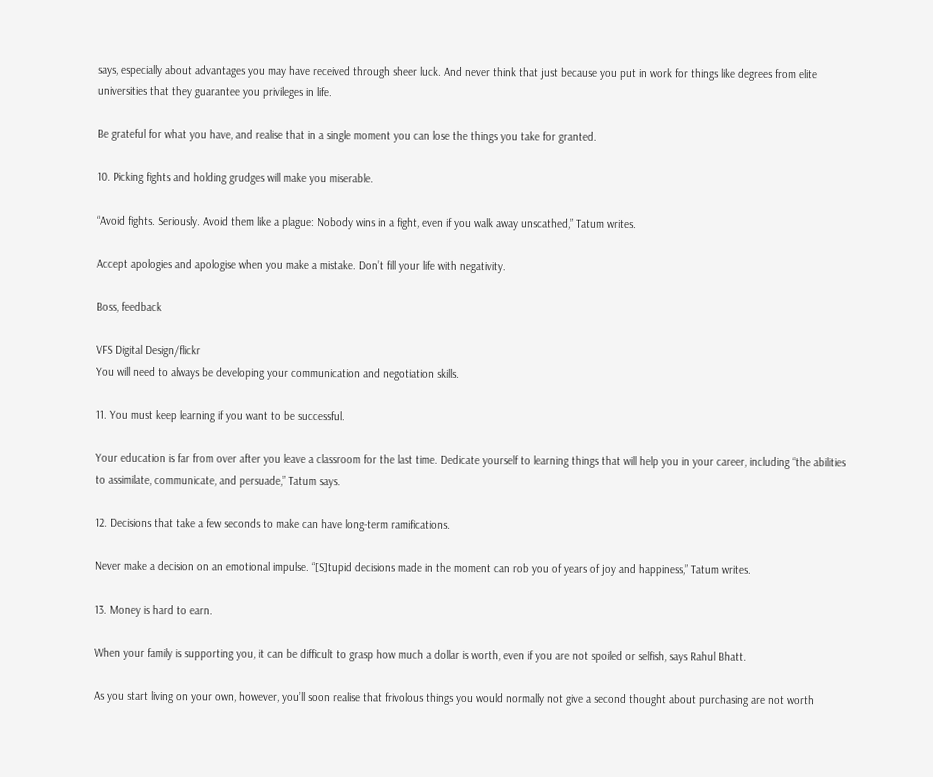says, especially about advantages you may have received through sheer luck. And never think that just because you put in work for things like degrees from elite universities that they guarantee you privileges in life.

Be grateful for what you have, and realise that in a single moment you can lose the things you take for granted.

10. Picking fights and holding grudges will make you miserable.

“Avoid fights. Seriously. Avoid them like a plague: Nobody wins in a fight, even if you walk away unscathed,” Tatum writes.

Accept apologies and apologise when you make a mistake. Don’t fill your life with negativity.

Boss, feedback

VFS Digital Design/flickr
You will need to always be developing your communication and negotiation skills.

11. You must keep learning if you want to be successful.

Your education is far from over after you leave a classroom for the last time. Dedicate yourself to learning things that will help you in your career, including “the abilities to assimilate, communicate, and persuade,” Tatum says.

12. Decisions that take a few seconds to make can have long-term ramifications.

Never make a decision on an emotional impulse. “[S]tupid decisions made in the moment can rob you of years of joy and happiness,” Tatum writes.

13. Money is hard to earn.

When your family is supporting you, it can be difficult to grasp how much a dollar is worth, even if you are not spoiled or selfish, says Rahul Bhatt.

As you start living on your own, however, you’ll soon realise that frivolous things you would normally not give a second thought about purchasing are not worth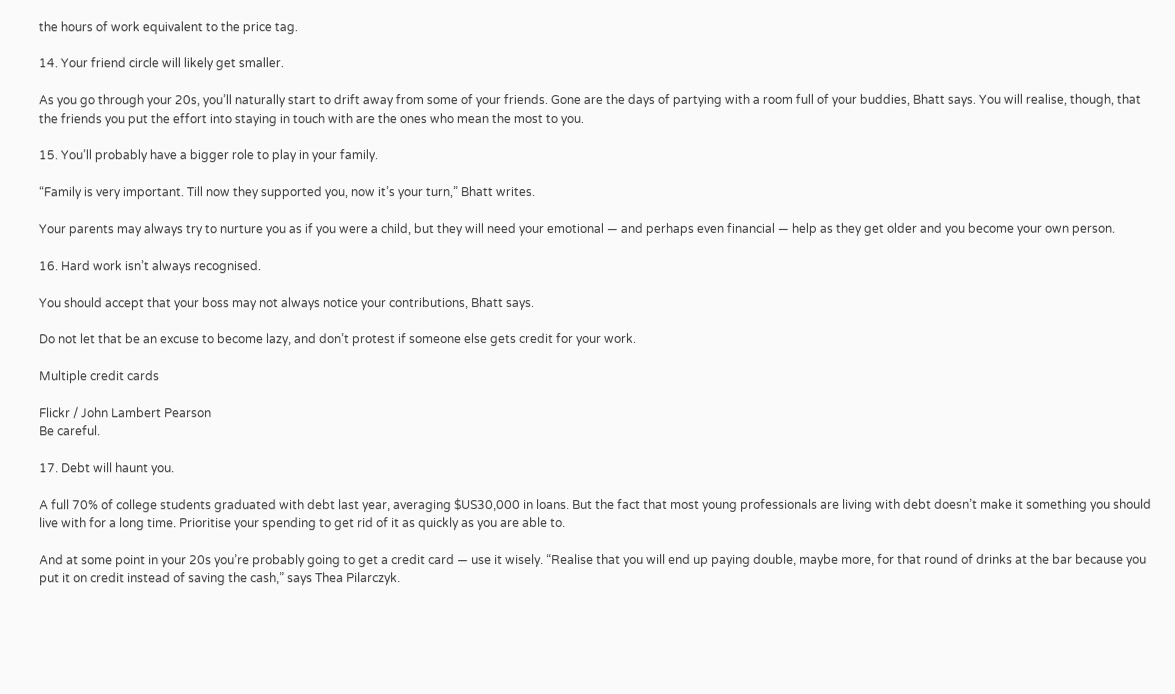the hours of work equivalent to the price tag.

14. Your friend circle will likely get smaller.

As you go through your 20s, you’ll naturally start to drift away from some of your friends. Gone are the days of partying with a room full of your buddies, Bhatt says. You will realise, though, that the friends you put the effort into staying in touch with are the ones who mean the most to you.

15. You’ll probably have a bigger role to play in your family.

“Family is very important. Till now they supported you, now it’s your turn,” Bhatt writes.

Your parents may always try to nurture you as if you were a child, but they will need your emotional — and perhaps even financial — help as they get older and you become your own person.

16. Hard work isn’t always recognised.

You should accept that your boss may not always notice your contributions, Bhatt says.

Do not let that be an excuse to become lazy, and don’t protest if someone else gets credit for your work.

Multiple credit cards

Flickr / John Lambert Pearson
Be careful.

17. Debt will haunt you.

A full 70% of college students graduated with debt last year, averaging $US30,000 in loans. But the fact that most young professionals are living with debt doesn’t make it something you should live with for a long time. Prioritise your spending to get rid of it as quickly as you are able to.

And at some point in your 20s you’re probably going to get a credit card — use it wisely. “Realise that you will end up paying double, maybe more, for that round of drinks at the bar because you put it on credit instead of saving the cash,” says Thea Pilarczyk.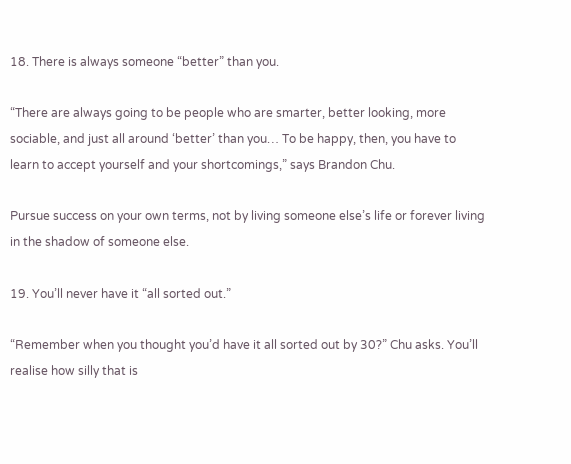18. There is always someone “better” than you.

“There are always going to be people who are smarter, better looking, more sociable, and just all around ‘better’ than you… To be happy, then, you have to learn to accept yourself and your shortcomings,” says Brandon Chu.

Pursue success on your own terms, not by living someone else’s life or forever living in the shadow of someone else.

19. You’ll never have it “all sorted out.”

“Remember when you thought you’d have it all sorted out by 30?” Chu asks. You’ll realise how silly that is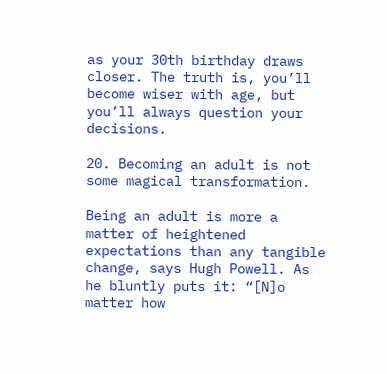as your 30th birthday draws closer. The truth is, you’ll become wiser with age, but you’ll always question your decisions.

20. Becoming an adult is not some magical transformation.

Being an adult is more a matter of heightened expectations than any tangible change, says Hugh Powell. As he bluntly puts it: “[N]o matter how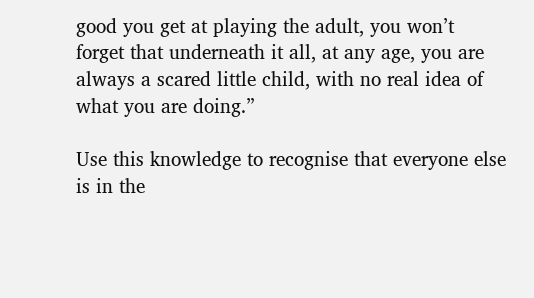good you get at playing the adult, you won’t forget that underneath it all, at any age, you are always a scared little child, with no real idea of what you are doing.”

Use this knowledge to recognise that everyone else is in the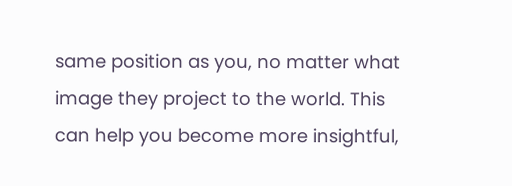same position as you, no matter what image they project to the world. This can help you become more insightful,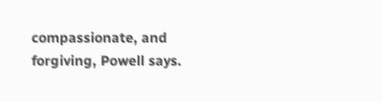compassionate, and forgiving, Powell says.